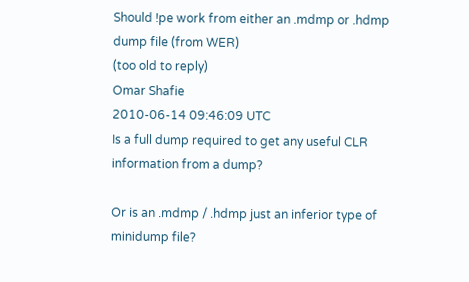Should !pe work from either an .mdmp or .hdmp dump file (from WER)
(too old to reply)
Omar Shafie
2010-06-14 09:46:09 UTC
Is a full dump required to get any useful CLR information from a dump?

Or is an .mdmp / .hdmp just an inferior type of minidump file?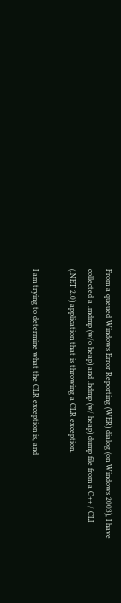From a queued Windows Error Reporting (WER) dialog (on Windows 2003), I have
collected a .mdmp (w/o heap) and .hdmp (w/ heap) dump file from a C++ / CLI
(.NET 2.0) application that is throwing a CLR exception.

I am trying to determine what the CLR exception is, and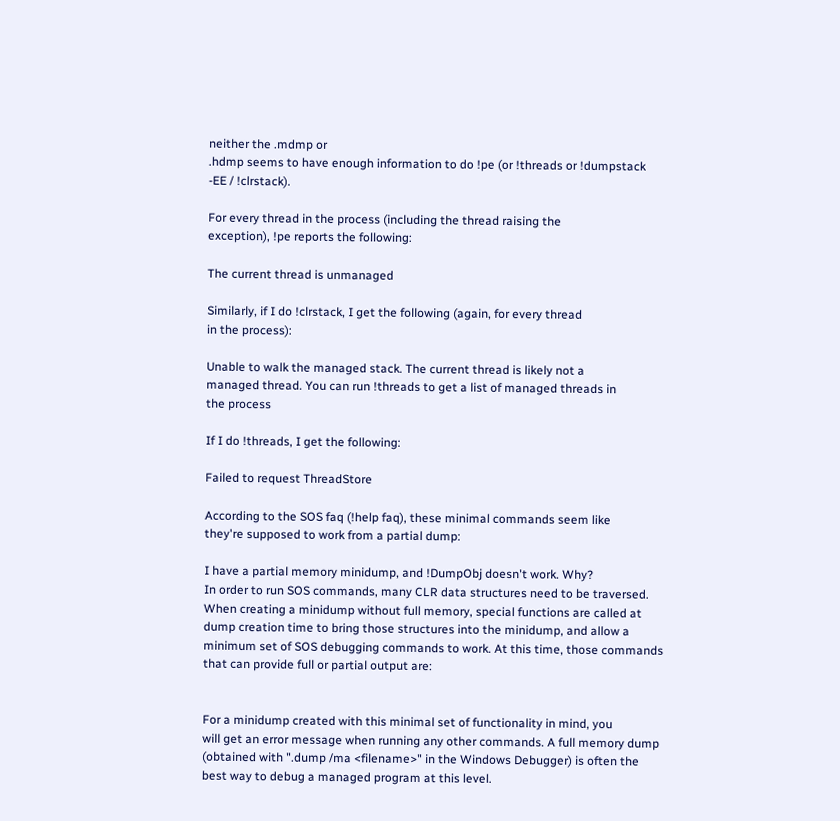neither the .mdmp or
.hdmp seems to have enough information to do !pe (or !threads or !dumpstack
-EE / !clrstack).

For every thread in the process (including the thread raising the
exception), !pe reports the following:

The current thread is unmanaged

Similarly, if I do !clrstack, I get the following (again, for every thread
in the process):

Unable to walk the managed stack. The current thread is likely not a
managed thread. You can run !threads to get a list of managed threads in
the process

If I do !threads, I get the following:

Failed to request ThreadStore

According to the SOS faq (!help faq), these minimal commands seem like
they're supposed to work from a partial dump:

I have a partial memory minidump, and !DumpObj doesn't work. Why?
In order to run SOS commands, many CLR data structures need to be traversed.
When creating a minidump without full memory, special functions are called at
dump creation time to bring those structures into the minidump, and allow a
minimum set of SOS debugging commands to work. At this time, those commands
that can provide full or partial output are:


For a minidump created with this minimal set of functionality in mind, you
will get an error message when running any other commands. A full memory dump
(obtained with ".dump /ma <filename>" in the Windows Debugger) is often the
best way to debug a managed program at this level.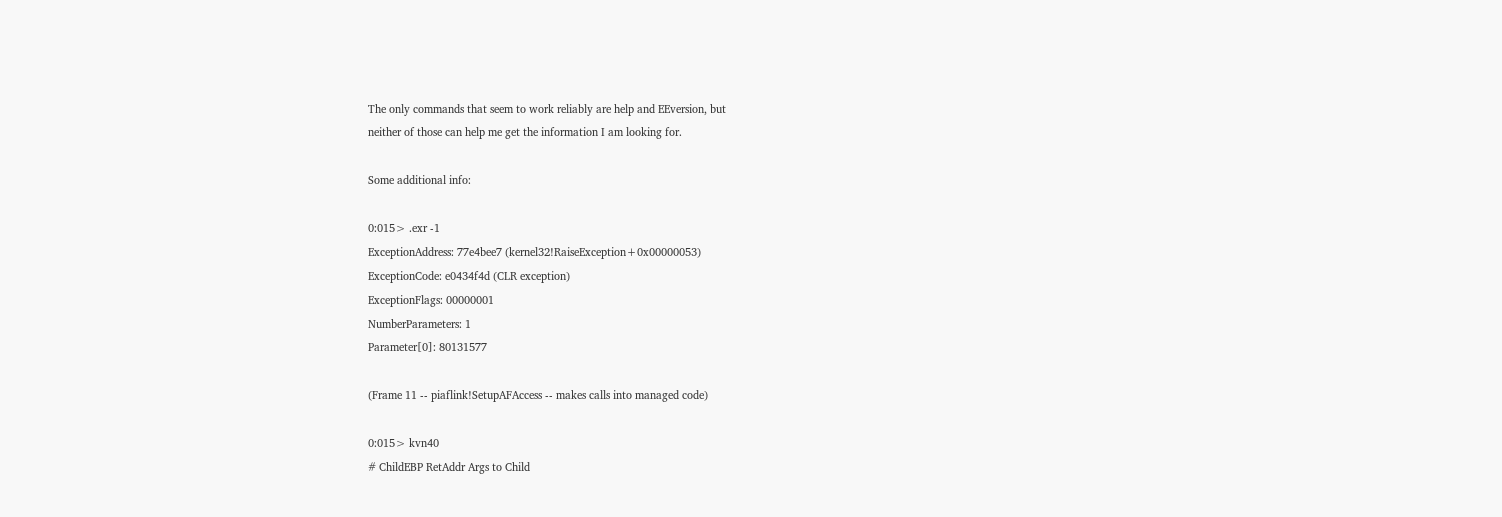The only commands that seem to work reliably are help and EEversion, but
neither of those can help me get the information I am looking for.

Some additional info:

0:015> .exr -1
ExceptionAddress: 77e4bee7 (kernel32!RaiseException+0x00000053)
ExceptionCode: e0434f4d (CLR exception)
ExceptionFlags: 00000001
NumberParameters: 1
Parameter[0]: 80131577

(Frame 11 -- piaflink!SetupAFAccess -- makes calls into managed code)

0:015> kvn40
# ChildEBP RetAddr Args to Child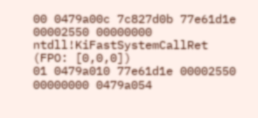00 0479a00c 7c827d0b 77e61d1e 00002550 00000000 ntdll!KiFastSystemCallRet
(FPO: [0,0,0])
01 0479a010 77e61d1e 00002550 00000000 0479a054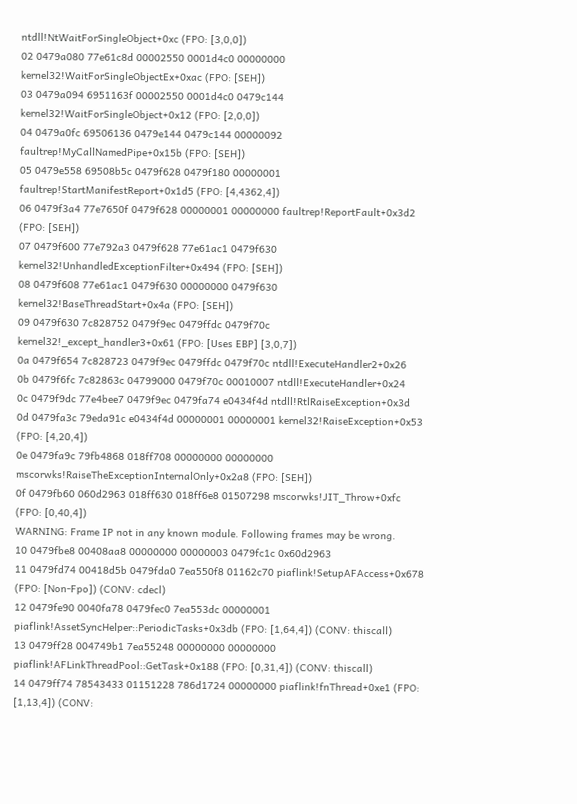ntdll!NtWaitForSingleObject+0xc (FPO: [3,0,0])
02 0479a080 77e61c8d 00002550 0001d4c0 00000000
kernel32!WaitForSingleObjectEx+0xac (FPO: [SEH])
03 0479a094 6951163f 00002550 0001d4c0 0479c144
kernel32!WaitForSingleObject+0x12 (FPO: [2,0,0])
04 0479a0fc 69506136 0479e144 0479c144 00000092
faultrep!MyCallNamedPipe+0x15b (FPO: [SEH])
05 0479e558 69508b5c 0479f628 0479f180 00000001
faultrep!StartManifestReport+0x1d5 (FPO: [4,4362,4])
06 0479f3a4 77e7650f 0479f628 00000001 00000000 faultrep!ReportFault+0x3d2
(FPO: [SEH])
07 0479f600 77e792a3 0479f628 77e61ac1 0479f630
kernel32!UnhandledExceptionFilter+0x494 (FPO: [SEH])
08 0479f608 77e61ac1 0479f630 00000000 0479f630
kernel32!BaseThreadStart+0x4a (FPO: [SEH])
09 0479f630 7c828752 0479f9ec 0479ffdc 0479f70c
kernel32!_except_handler3+0x61 (FPO: [Uses EBP] [3,0,7])
0a 0479f654 7c828723 0479f9ec 0479ffdc 0479f70c ntdll!ExecuteHandler2+0x26
0b 0479f6fc 7c82863c 04799000 0479f70c 00010007 ntdll!ExecuteHandler+0x24
0c 0479f9dc 77e4bee7 0479f9ec 0479fa74 e0434f4d ntdll!RtlRaiseException+0x3d
0d 0479fa3c 79eda91c e0434f4d 00000001 00000001 kernel32!RaiseException+0x53
(FPO: [4,20,4])
0e 0479fa9c 79fb4868 018ff708 00000000 00000000
mscorwks!RaiseTheExceptionInternalOnly+0x2a8 (FPO: [SEH])
0f 0479fb60 060d2963 018ff630 018ff6e8 01507298 mscorwks!JIT_Throw+0xfc
(FPO: [0,40,4])
WARNING: Frame IP not in any known module. Following frames may be wrong.
10 0479fbe8 00408aa8 00000000 00000003 0479fc1c 0x60d2963
11 0479fd74 00418d5b 0479fda0 7ea550f8 01162c70 piaflink!SetupAFAccess+0x678
(FPO: [Non-Fpo]) (CONV: cdecl)
12 0479fe90 0040fa78 0479fec0 7ea553dc 00000001
piaflink!AssetSyncHelper::PeriodicTasks+0x3db (FPO: [1,64,4]) (CONV: thiscall)
13 0479ff28 004749b1 7ea55248 00000000 00000000
piaflink!AFLinkThreadPool::GetTask+0x188 (FPO: [0,31,4]) (CONV: thiscall)
14 0479ff74 78543433 01151228 786d1724 00000000 piaflink!fnThread+0xe1 (FPO:
[1,13,4]) (CONV: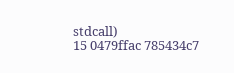stdcall)
15 0479ffac 785434c7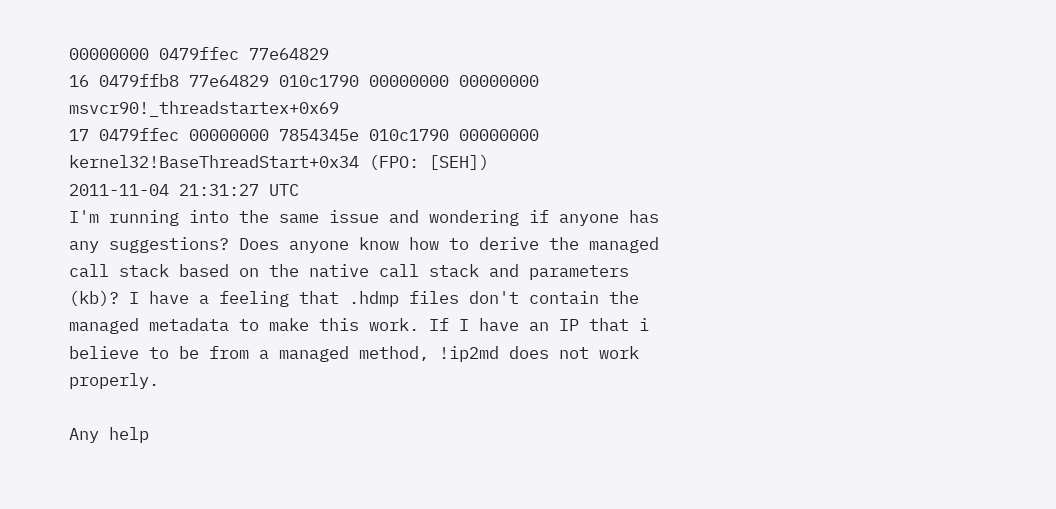00000000 0479ffec 77e64829
16 0479ffb8 77e64829 010c1790 00000000 00000000 msvcr90!_threadstartex+0x69
17 0479ffec 00000000 7854345e 010c1790 00000000
kernel32!BaseThreadStart+0x34 (FPO: [SEH])
2011-11-04 21:31:27 UTC
I'm running into the same issue and wondering if anyone has any suggestions? Does anyone know how to derive the managed call stack based on the native call stack and parameters (kb)? I have a feeling that .hdmp files don't contain the managed metadata to make this work. If I have an IP that i believe to be from a managed method, !ip2md does not work properly.

Any help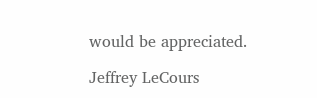would be appreciated.

Jeffrey LeCours